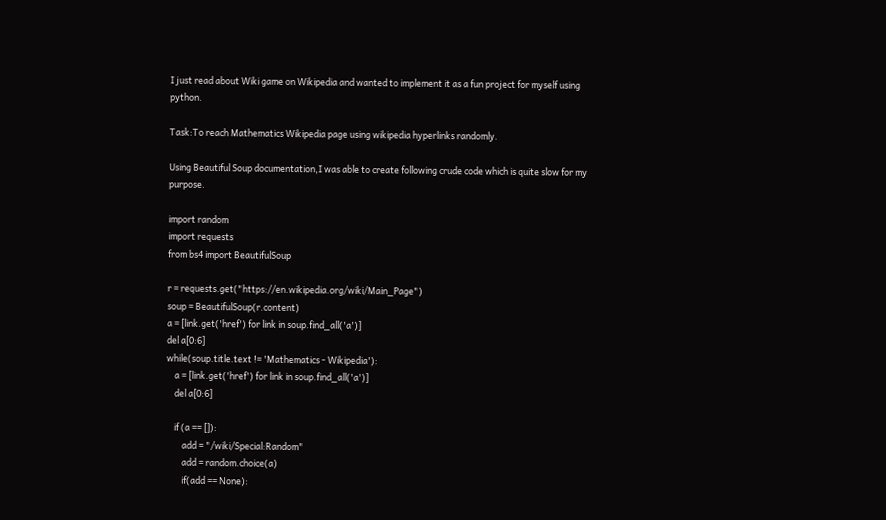I just read about Wiki game on Wikipedia and wanted to implement it as a fun project for myself using python.

Task:To reach Mathematics Wikipedia page using wikipedia hyperlinks randomly.

Using Beautiful Soup documentation,I was able to create following crude code which is quite slow for my purpose.

import random
import requests
from bs4 import BeautifulSoup

r = requests.get("https://en.wikipedia.org/wiki/Main_Page")
soup = BeautifulSoup(r.content)
a = [link.get('href') for link in soup.find_all('a')]
del a[0:6]
while(soup.title.text != 'Mathematics - Wikipedia'):
    a = [link.get('href') for link in soup.find_all('a')]
    del a[0:6]

    if (a == []):
        add = "/wiki/Special:Random"
        add = random.choice(a)
        if(add == None):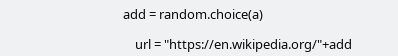add = random.choice(a)

    url = "https://en.wikipedia.org/"+add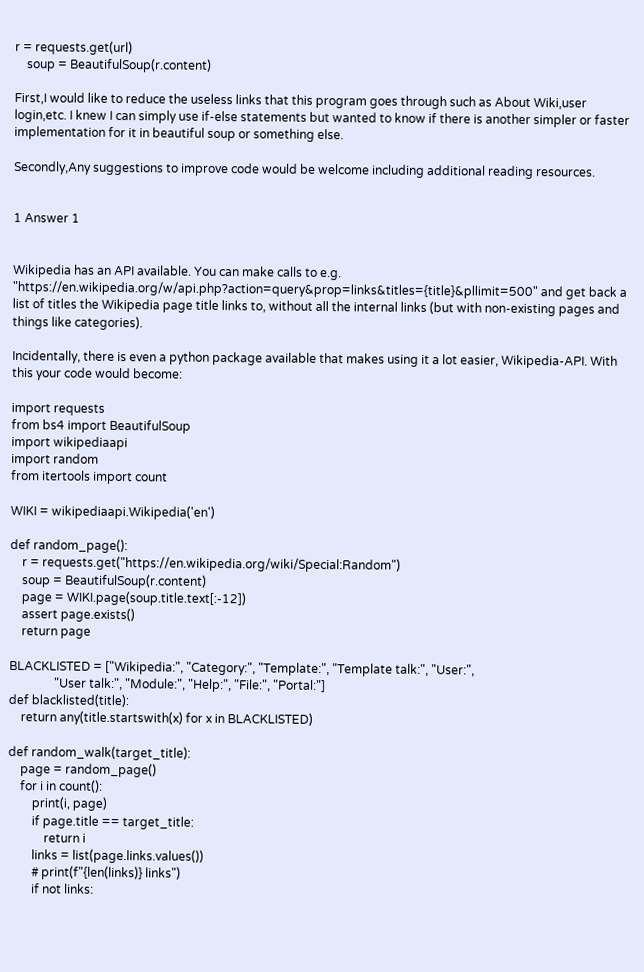r = requests.get(url)
    soup = BeautifulSoup(r.content)

First,I would like to reduce the useless links that this program goes through such as About Wiki,user login,etc. I knew I can simply use if-else statements but wanted to know if there is another simpler or faster implementation for it in beautiful soup or something else.

Secondly,Any suggestions to improve code would be welcome including additional reading resources.


1 Answer 1


Wikipedia has an API available. You can make calls to e.g. "https://en.wikipedia.org/w/api.php?action=query&prop=links&titles={title}&pllimit=500" and get back a list of titles the Wikipedia page title links to, without all the internal links (but with non-existing pages and things like categories).

Incidentally, there is even a python package available that makes using it a lot easier, Wikipedia-API. With this your code would become:

import requests
from bs4 import BeautifulSoup
import wikipediaapi
import random
from itertools import count

WIKI = wikipediaapi.Wikipedia('en')

def random_page():
    r = requests.get("https://en.wikipedia.org/wiki/Special:Random")
    soup = BeautifulSoup(r.content)
    page = WIKI.page(soup.title.text[:-12])
    assert page.exists()
    return page

BLACKLISTED = ["Wikipedia:", "Category:", "Template:", "Template talk:", "User:",
               "User talk:", "Module:", "Help:", "File:", "Portal:"]
def blacklisted(title):
    return any(title.startswith(x) for x in BLACKLISTED)

def random_walk(target_title):
    page = random_page()
    for i in count():
        print(i, page)
        if page.title == target_title:
            return i
        links = list(page.links.values())
        # print(f"{len(links)} links")
        if not links: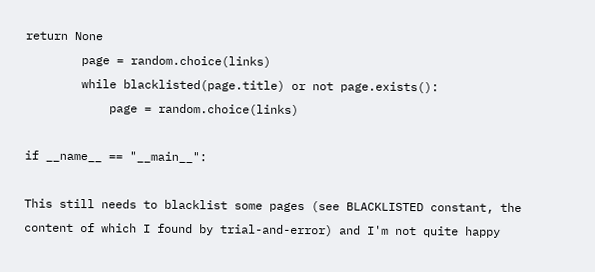return None
        page = random.choice(links)
        while blacklisted(page.title) or not page.exists():
            page = random.choice(links)

if __name__ == "__main__":

This still needs to blacklist some pages (see BLACKLISTED constant, the content of which I found by trial-and-error) and I'm not quite happy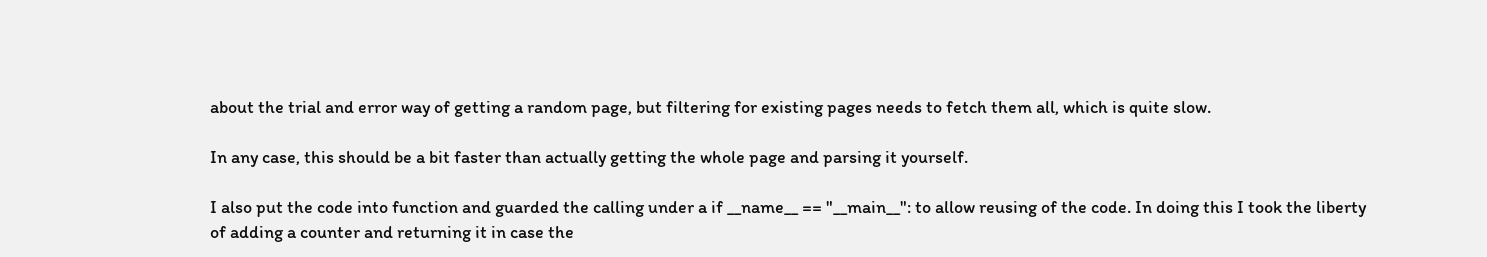about the trial and error way of getting a random page, but filtering for existing pages needs to fetch them all, which is quite slow.

In any case, this should be a bit faster than actually getting the whole page and parsing it yourself.

I also put the code into function and guarded the calling under a if __name__ == "__main__": to allow reusing of the code. In doing this I took the liberty of adding a counter and returning it in case the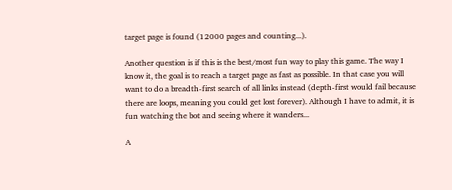target page is found (12000 pages and counting...).

Another question is if this is the best/most fun way to play this game. The way I know it, the goal is to reach a target page as fast as possible. In that case you will want to do a breadth-first search of all links instead (depth-first would fail because there are loops, meaning you could get lost forever). Although I have to admit, it is fun watching the bot and seeing where it wanders...

A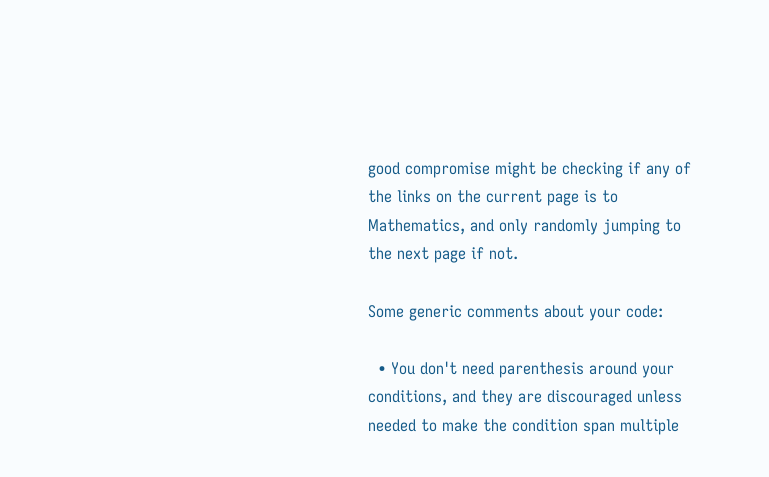good compromise might be checking if any of the links on the current page is to Mathematics, and only randomly jumping to the next page if not.

Some generic comments about your code:

  • You don't need parenthesis around your conditions, and they are discouraged unless needed to make the condition span multiple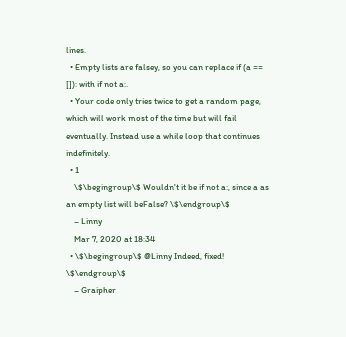lines.
  • Empty lists are falsey, so you can replace if (a == []): with if not a:.
  • Your code only tries twice to get a random page, which will work most of the time but will fail eventually. Instead use a while loop that continues indefinitely.
  • 1
    \$\begingroup\$ Wouldn't it be if not a:, since a as an empty list will beFalse? \$\endgroup\$
    – Linny
    Mar 7, 2020 at 18:34
  • \$\begingroup\$ @Linny Indeed, fixed! \$\endgroup\$
    – Graipher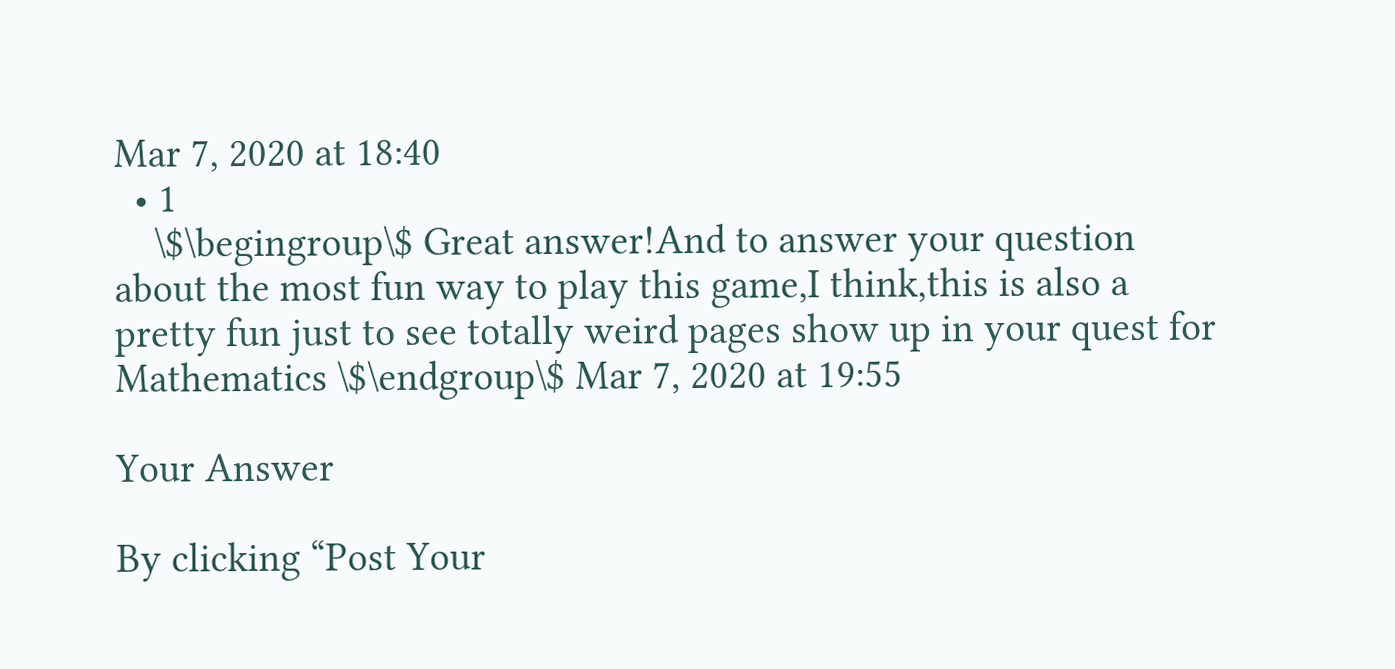Mar 7, 2020 at 18:40
  • 1
    \$\begingroup\$ Great answer!And to answer your question about the most fun way to play this game,I think,this is also a pretty fun just to see totally weird pages show up in your quest for Mathematics \$\endgroup\$ Mar 7, 2020 at 19:55

Your Answer

By clicking “Post Your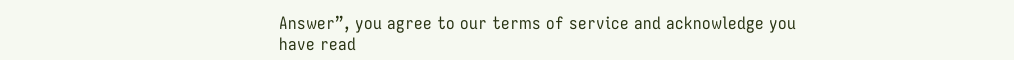Answer”, you agree to our terms of service and acknowledge you have read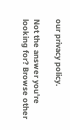our privacy policy.

Not the answer you're looking for? Browse other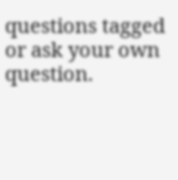questions tagged or ask your own question.